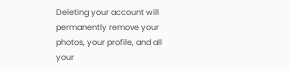Deleting your account will permanently remove your photos, your profile, and all your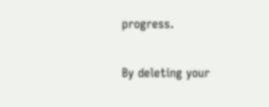progress.

By deleting your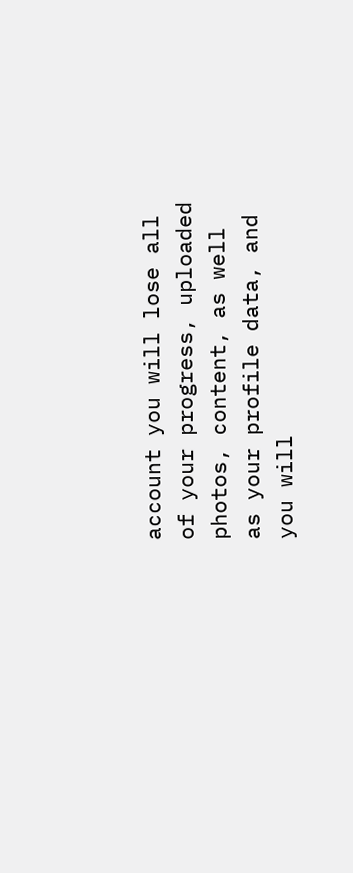account you will lose all of your progress, uploaded photos, content, as well as your profile data, and you will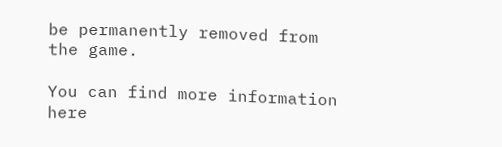be permanently removed from the game.

You can find more information here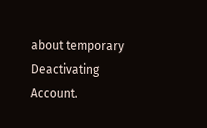about temporary Deactivating Account.